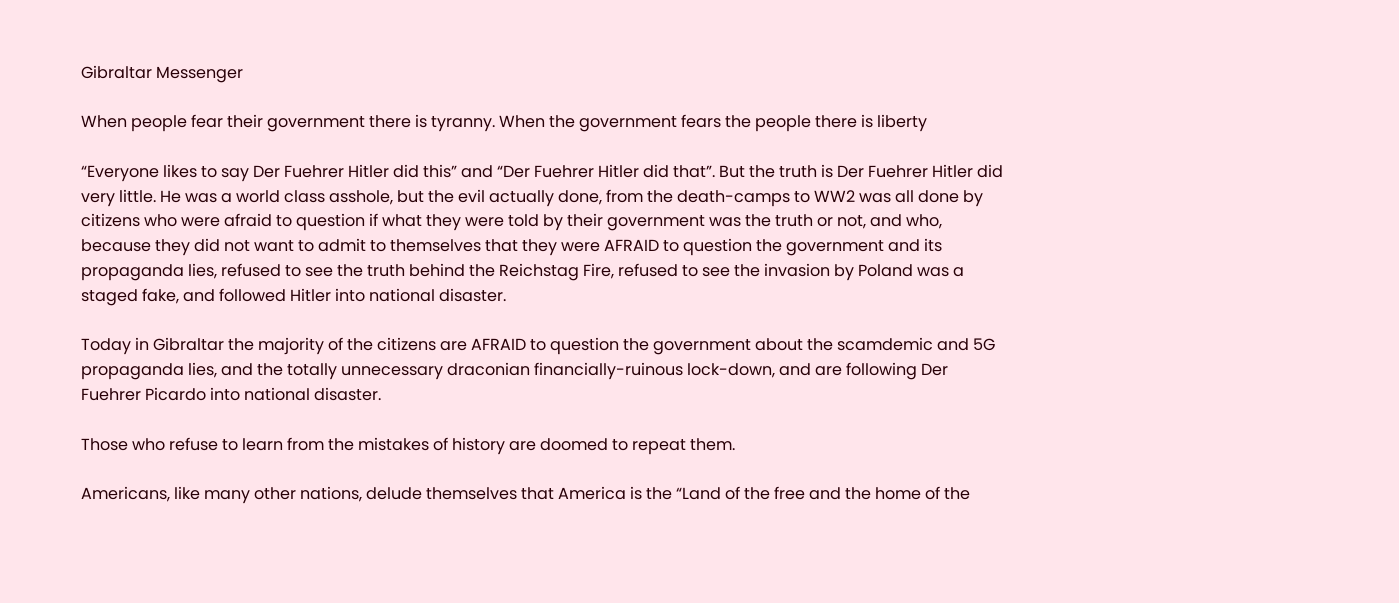Gibraltar Messenger

When people fear their government there is tyranny. When the government fears the people there is liberty

“Everyone likes to say Der Fuehrer Hitler did this” and “Der Fuehrer Hitler did that”. But the truth is Der Fuehrer Hitler did very little. He was a world class asshole, but the evil actually done, from the death-camps to WW2 was all done by citizens who were afraid to question if what they were told by their government was the truth or not, and who, because they did not want to admit to themselves that they were AFRAID to question the government and its propaganda lies, refused to see the truth behind the Reichstag Fire, refused to see the invasion by Poland was a staged fake, and followed Hitler into national disaster.

Today in Gibraltar the majority of the citizens are AFRAID to question the government about the scamdemic and 5G propaganda lies, and the totally unnecessary draconian financially-ruinous lock-down, and are following Der Fuehrer Picardo into national disaster.

Those who refuse to learn from the mistakes of history are doomed to repeat them.

Americans, like many other nations, delude themselves that America is the “Land of the free and the home of the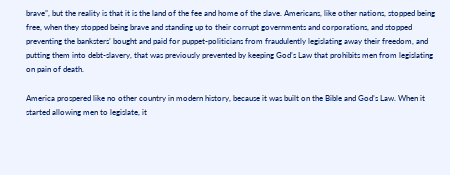brave”, but the reality is that it is the land of the fee and home of the slave. Americans, like other nations, stopped being free, when they stopped being brave and standing up to their corrupt governments and corporations, and stopped preventing the banksters’ bought and paid for puppet-politicians from fraudulently legislating away their freedom, and putting them into debt-slavery, that was previously prevented by keeping God’s Law that prohibits men from legislating on pain of death.

America prospered like no other country in modern history, because it was built on the Bible and God’s Law. When it started allowing men to legislate, it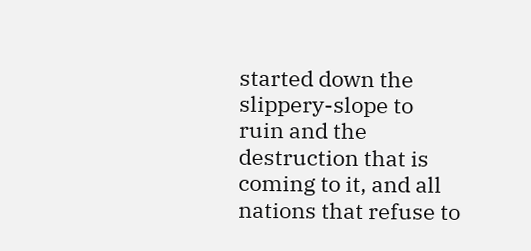started down the slippery-slope to ruin and the destruction that is coming to it, and all nations that refuse to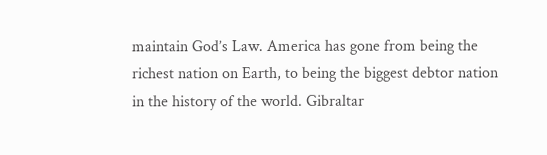maintain God’s Law. America has gone from being the richest nation on Earth, to being the biggest debtor nation in the history of the world. Gibraltar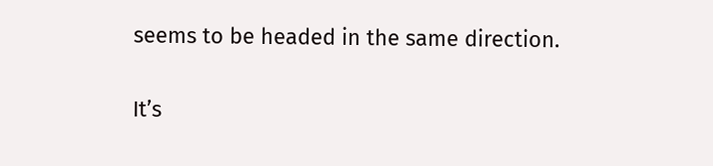seems to be headed in the same direction.

It’s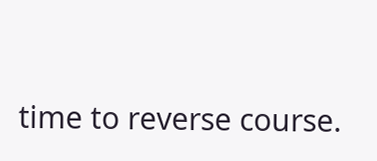time to reverse course.